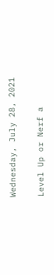Wednesday, July 28, 2021

Level Up or Nerf a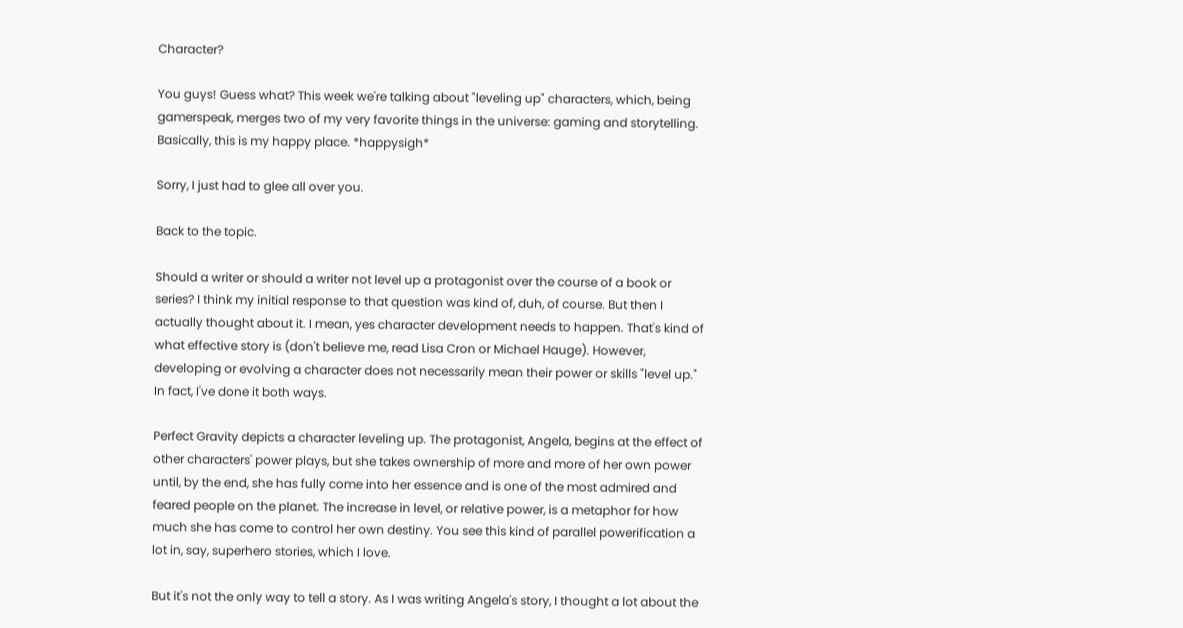Character?

You guys! Guess what? This week we're talking about "leveling up" characters, which, being gamerspeak, merges two of my very favorite things in the universe: gaming and storytelling. Basically, this is my happy place. *happysigh*

Sorry, I just had to glee all over you.

Back to the topic.

Should a writer or should a writer not level up a protagonist over the course of a book or series? I think my initial response to that question was kind of, duh, of course. But then I actually thought about it. I mean, yes character development needs to happen. That's kind of what effective story is (don't believe me, read Lisa Cron or Michael Hauge). However, developing or evolving a character does not necessarily mean their power or skills "level up." In fact, I've done it both ways.

Perfect Gravity depicts a character leveling up. The protagonist, Angela, begins at the effect of other characters' power plays, but she takes ownership of more and more of her own power until, by the end, she has fully come into her essence and is one of the most admired and feared people on the planet. The increase in level, or relative power, is a metaphor for how much she has come to control her own destiny. You see this kind of parallel powerification a lot in, say, superhero stories, which I love.

But it's not the only way to tell a story. As I was writing Angela's story, I thought a lot about the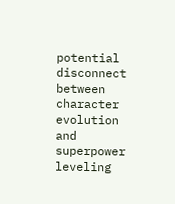potential disconnect between character evolution and superpower leveling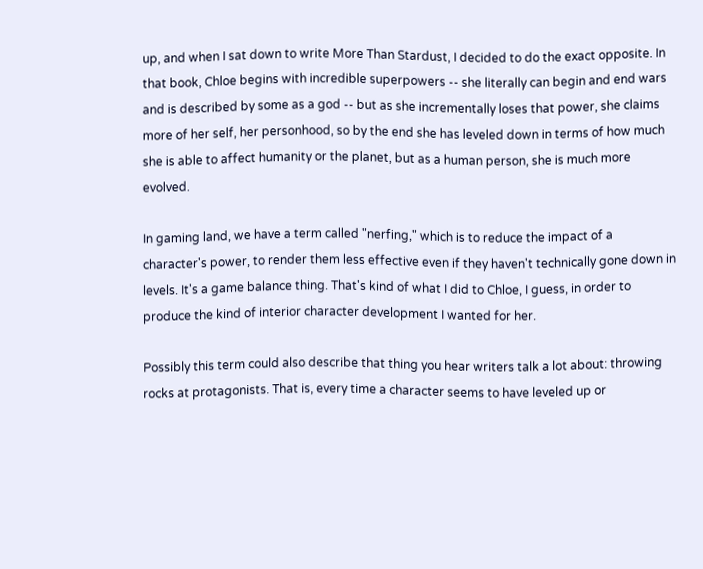up, and when I sat down to write More Than Stardust, I decided to do the exact opposite. In that book, Chloe begins with incredible superpowers -- she literally can begin and end wars and is described by some as a god -- but as she incrementally loses that power, she claims more of her self, her personhood, so by the end she has leveled down in terms of how much she is able to affect humanity or the planet, but as a human person, she is much more evolved.

In gaming land, we have a term called "nerfing," which is to reduce the impact of a character's power, to render them less effective even if they haven't technically gone down in levels. It's a game balance thing. That's kind of what I did to Chloe, I guess, in order to produce the kind of interior character development I wanted for her.

Possibly this term could also describe that thing you hear writers talk a lot about: throwing rocks at protagonists. That is, every time a character seems to have leveled up or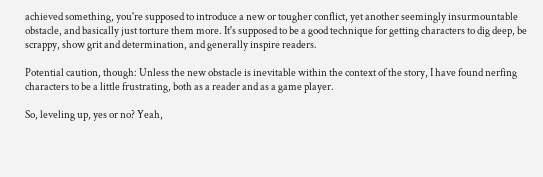achieved something, you're supposed to introduce a new or tougher conflict, yet another seemingly insurmountable obstacle, and basically just torture them more. It's supposed to be a good technique for getting characters to dig deep, be scrappy, show grit and determination, and generally inspire readers.

Potential caution, though: Unless the new obstacle is inevitable within the context of the story, I have found nerfing characters to be a little frustrating, both as a reader and as a game player.

So, leveling up, yes or no? Yeah,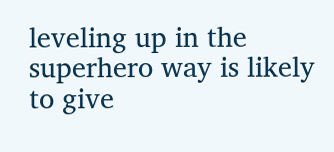leveling up in the superhero way is likely to give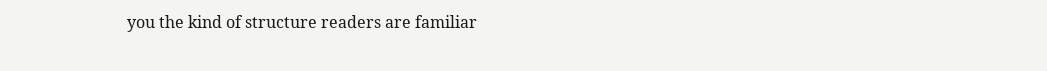you the kind of structure readers are familiar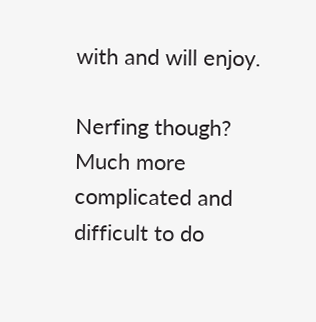with and will enjoy.

Nerfing though? Much more complicated and difficult to do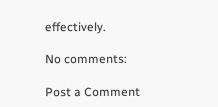effectively.

No comments:

Post a Comment